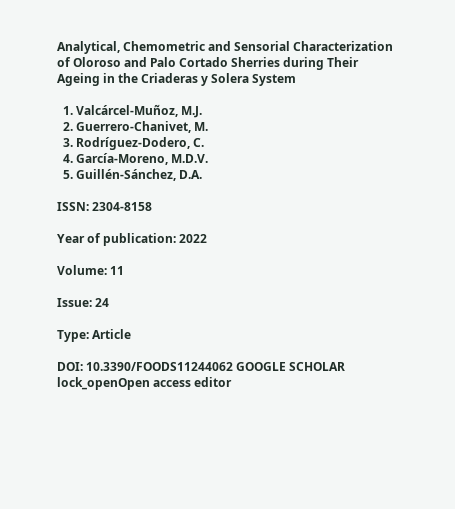Analytical, Chemometric and Sensorial Characterization of Oloroso and Palo Cortado Sherries during Their Ageing in the Criaderas y Solera System

  1. Valcárcel-Muñoz, M.J.
  2. Guerrero-Chanivet, M.
  3. Rodríguez-Dodero, C.
  4. García-Moreno, M.D.V.
  5. Guillén-Sánchez, D.A.

ISSN: 2304-8158

Year of publication: 2022

Volume: 11

Issue: 24

Type: Article

DOI: 10.3390/FOODS11244062 GOOGLE SCHOLAR lock_openOpen access editor